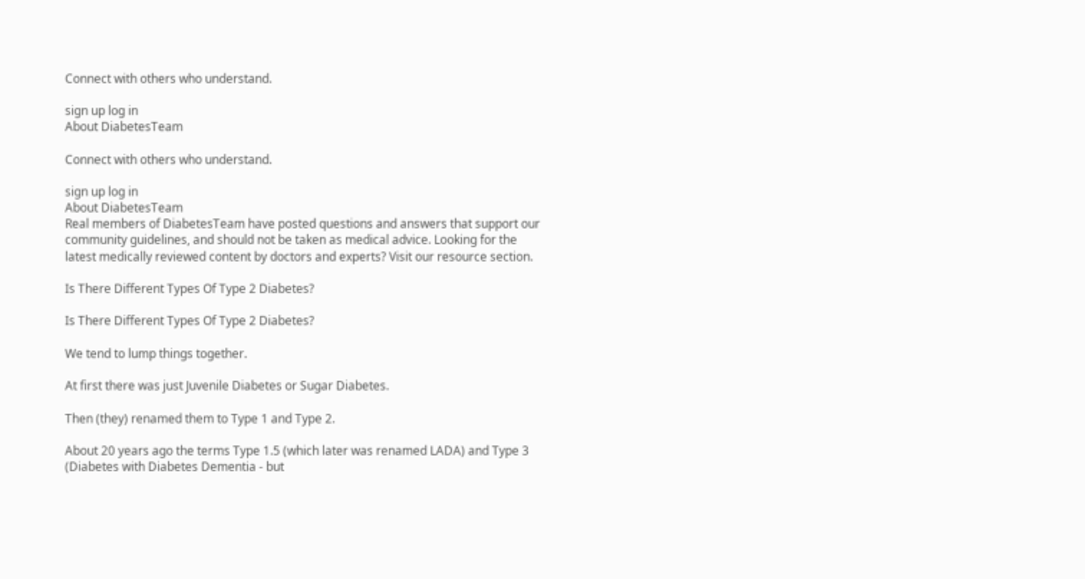Connect with others who understand.

sign up log in
About DiabetesTeam

Connect with others who understand.

sign up log in
About DiabetesTeam
Real members of DiabetesTeam have posted questions and answers that support our community guidelines, and should not be taken as medical advice. Looking for the latest medically reviewed content by doctors and experts? Visit our resource section.

Is There Different Types Of Type 2 Diabetes?

Is There Different Types Of Type 2 Diabetes?

We tend to lump things together.

At first there was just Juvenile Diabetes or Sugar Diabetes.

Then (they) renamed them to Type 1 and Type 2.

About 20 years ago the terms Type 1.5 (which later was renamed LADA) and Type 3 (Diabetes with Diabetes Dementia - but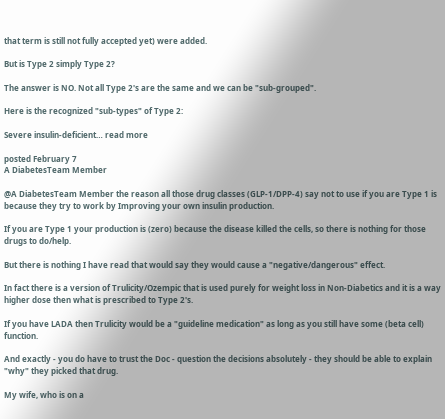that term is still not fully accepted yet) were added.

But is Type 2 simply Type 2?

The answer is NO. Not all Type 2's are the same and we can be "sub-grouped".

Here is the recognized "sub-types" of Type 2:

Severe insulin-deficient… read more

posted February 7
A DiabetesTeam Member

@A DiabetesTeam Member the reason all those drug classes (GLP-1/DPP-4) say not to use if you are Type 1 is because they try to work by Improving your own insulin production.

If you are Type 1 your production is (zero) because the disease killed the cells, so there is nothing for those drugs to do/help.

But there is nothing I have read that would say they would cause a "negative/dangerous" effect.

In fact there is a version of Trulicity/Ozempic that is used purely for weight loss in Non-Diabetics and it is a way higher dose then what is prescribed to Type 2's.

If you have LADA then Trulicity would be a "guideline medication" as long as you still have some (beta cell) function.

And exactly - you do have to trust the Doc - question the decisions absolutely - they should be able to explain "why" they picked that drug.

My wife, who is on a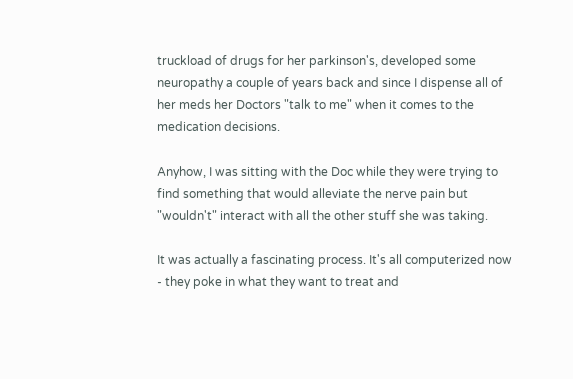truckload of drugs for her parkinson's, developed some neuropathy a couple of years back and since I dispense all of her meds her Doctors "talk to me" when it comes to the medication decisions.

Anyhow, I was sitting with the Doc while they were trying to find something that would alleviate the nerve pain but "wouldn't" interact with all the other stuff she was taking.

It was actually a fascinating process. It's all computerized now - they poke in what they want to treat and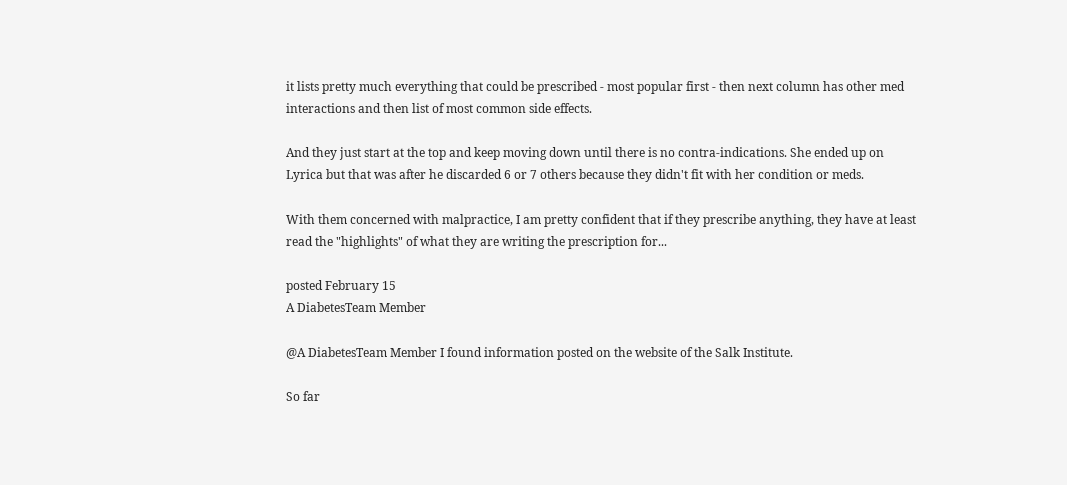it lists pretty much everything that could be prescribed - most popular first - then next column has other med interactions and then list of most common side effects.

And they just start at the top and keep moving down until there is no contra-indications. She ended up on Lyrica but that was after he discarded 6 or 7 others because they didn't fit with her condition or meds.

With them concerned with malpractice, I am pretty confident that if they prescribe anything, they have at least read the "highlights" of what they are writing the prescription for...

posted February 15
A DiabetesTeam Member

@A DiabetesTeam Member I found information posted on the website of the Salk Institute.

So far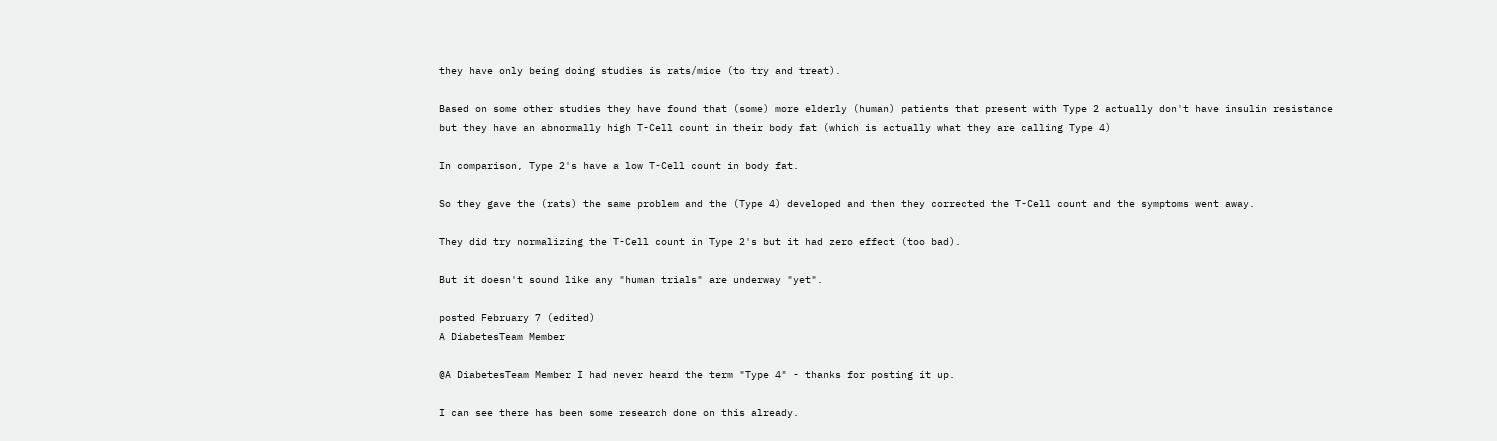they have only being doing studies is rats/mice (to try and treat).

Based on some other studies they have found that (some) more elderly (human) patients that present with Type 2 actually don't have insulin resistance but they have an abnormally high T-Cell count in their body fat (which is actually what they are calling Type 4)

In comparison, Type 2's have a low T-Cell count in body fat.

So they gave the (rats) the same problem and the (Type 4) developed and then they corrected the T-Cell count and the symptoms went away.

They did try normalizing the T-Cell count in Type 2's but it had zero effect (too bad).

But it doesn't sound like any "human trials" are underway "yet".

posted February 7 (edited)
A DiabetesTeam Member

@A DiabetesTeam Member I had never heard the term "Type 4" - thanks for posting it up.

I can see there has been some research done on this already.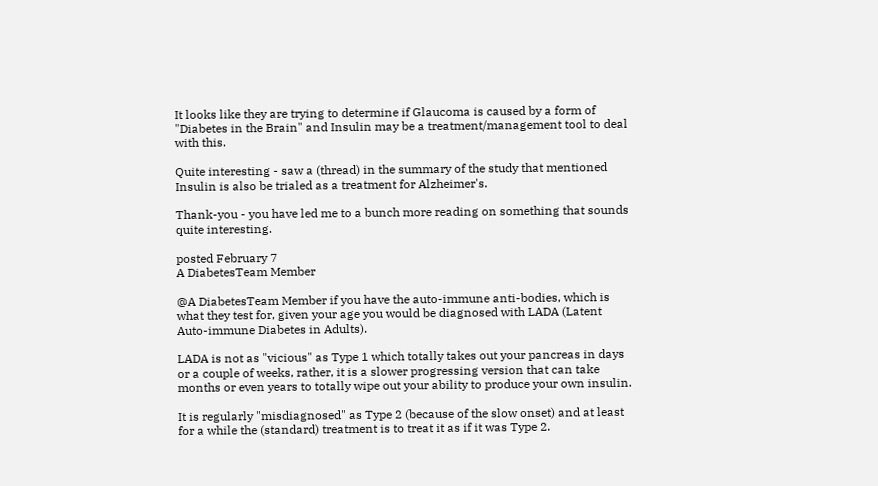It looks like they are trying to determine if Glaucoma is caused by a form of "Diabetes in the Brain" and Insulin may be a treatment/management tool to deal with this.

Quite interesting - saw a (thread) in the summary of the study that mentioned Insulin is also be trialed as a treatment for Alzheimer's.

Thank-you - you have led me to a bunch more reading on something that sounds quite interesting.

posted February 7
A DiabetesTeam Member

@A DiabetesTeam Member if you have the auto-immune anti-bodies, which is what they test for, given your age you would be diagnosed with LADA (Latent Auto-immune Diabetes in Adults).

LADA is not as "vicious" as Type 1 which totally takes out your pancreas in days or a couple of weeks, rather, it is a slower progressing version that can take months or even years to totally wipe out your ability to produce your own insulin.

It is regularly "misdiagnosed" as Type 2 (because of the slow onset) and at least for a while the (standard) treatment is to treat it as if it was Type 2.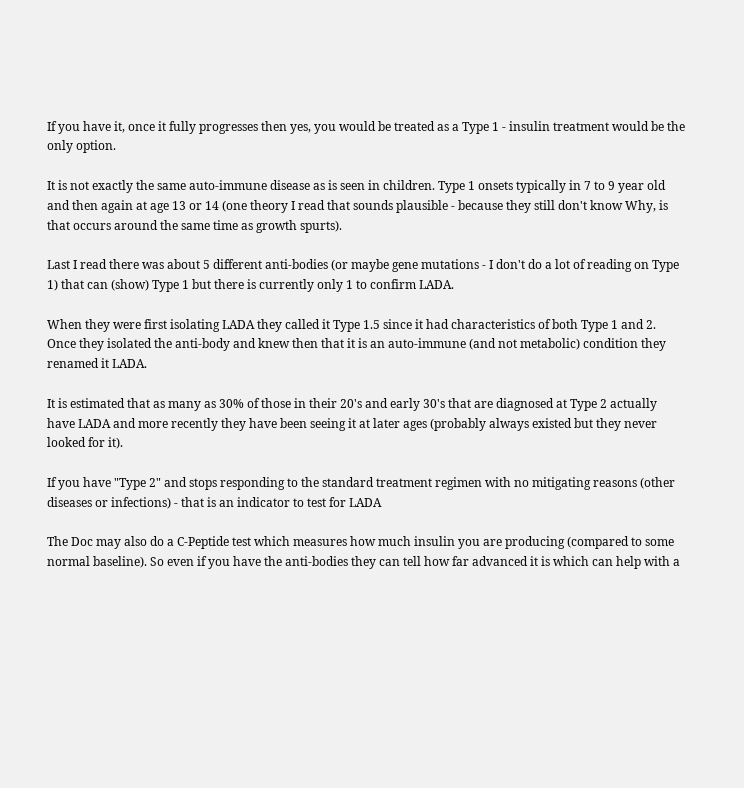If you have it, once it fully progresses then yes, you would be treated as a Type 1 - insulin treatment would be the only option.

It is not exactly the same auto-immune disease as is seen in children. Type 1 onsets typically in 7 to 9 year old and then again at age 13 or 14 (one theory I read that sounds plausible - because they still don't know Why, is that occurs around the same time as growth spurts).

Last I read there was about 5 different anti-bodies (or maybe gene mutations - I don't do a lot of reading on Type 1) that can (show) Type 1 but there is currently only 1 to confirm LADA.

When they were first isolating LADA they called it Type 1.5 since it had characteristics of both Type 1 and 2. Once they isolated the anti-body and knew then that it is an auto-immune (and not metabolic) condition they renamed it LADA.

It is estimated that as many as 30% of those in their 20's and early 30's that are diagnosed at Type 2 actually have LADA and more recently they have been seeing it at later ages (probably always existed but they never looked for it).

If you have "Type 2" and stops responding to the standard treatment regimen with no mitigating reasons (other diseases or infections) - that is an indicator to test for LADA

The Doc may also do a C-Peptide test which measures how much insulin you are producing (compared to some normal baseline). So even if you have the anti-bodies they can tell how far advanced it is which can help with a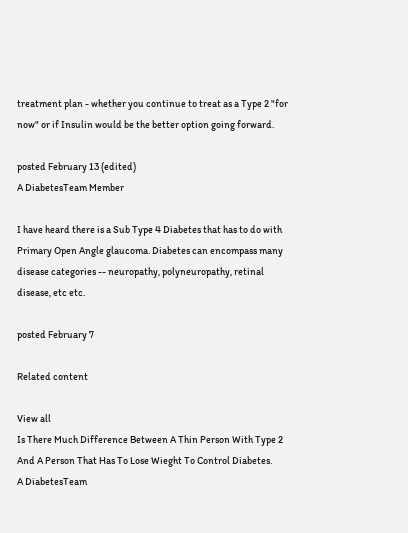treatment plan - whether you continue to treat as a Type 2 "for now" or if Insulin would be the better option going forward.

posted February 13 (edited)
A DiabetesTeam Member

I have heard there is a Sub Type 4 Diabetes that has to do with Primary Open Angle glaucoma. Diabetes can encompass many disease categories -- neuropathy, polyneuropathy, retinal disease, etc etc.

posted February 7

Related content

View all
Is There Much Difference Between A Thin Person With Type 2 And A Person That Has To Lose Wieght To Control Diabetes.
A DiabetesTeam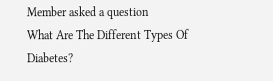Member asked a question
What Are The Different Types Of Diabetes?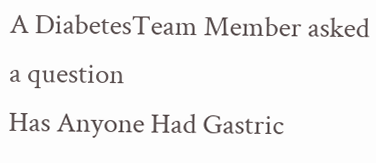A DiabetesTeam Member asked a question
Has Anyone Had Gastric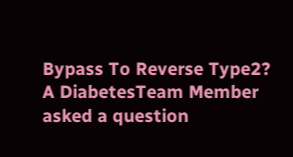Bypass To Reverse Type2?
A DiabetesTeam Member asked a question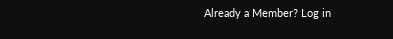Already a Member? Log in